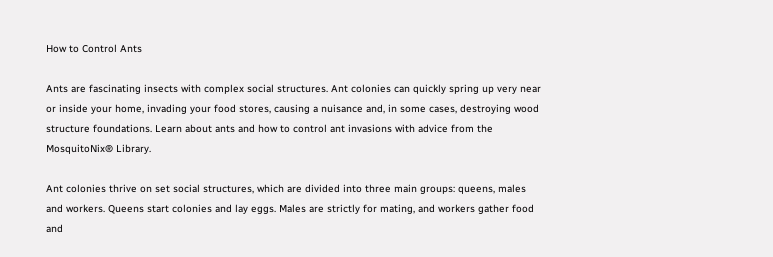How to Control Ants

Ants are fascinating insects with complex social structures. Ant colonies can quickly spring up very near or inside your home, invading your food stores, causing a nuisance and, in some cases, destroying wood structure foundations. Learn about ants and how to control ant invasions with advice from the MosquitoNix® Library.

Ant colonies thrive on set social structures, which are divided into three main groups: queens, males and workers. Queens start colonies and lay eggs. Males are strictly for mating, and workers gather food and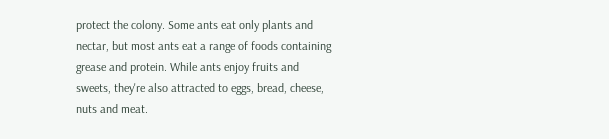protect the colony. Some ants eat only plants and nectar, but most ants eat a range of foods containing grease and protein. While ants enjoy fruits and sweets, they're also attracted to eggs, bread, cheese, nuts and meat.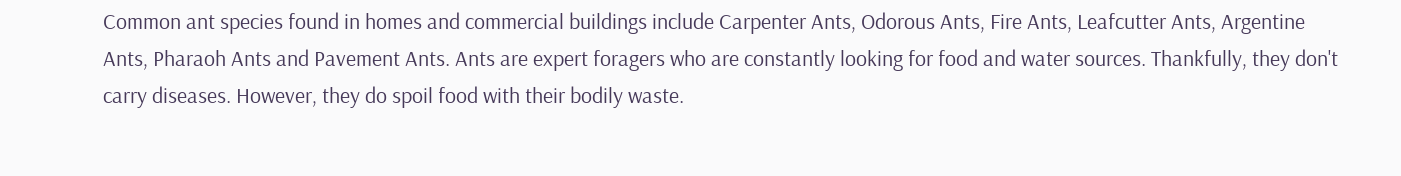Common ant species found in homes and commercial buildings include Carpenter Ants, Odorous Ants, Fire Ants, Leafcutter Ants, Argentine Ants, Pharaoh Ants and Pavement Ants. Ants are expert foragers who are constantly looking for food and water sources. Thankfully, they don't carry diseases. However, they do spoil food with their bodily waste.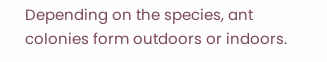Depending on the species, ant colonies form outdoors or indoors.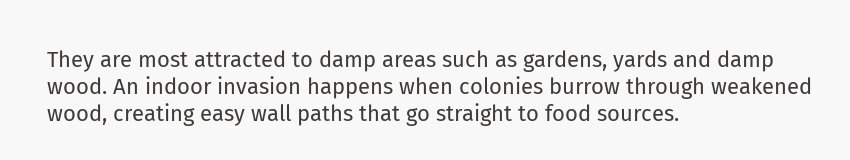They are most attracted to damp areas such as gardens, yards and damp wood. An indoor invasion happens when colonies burrow through weakened wood, creating easy wall paths that go straight to food sources.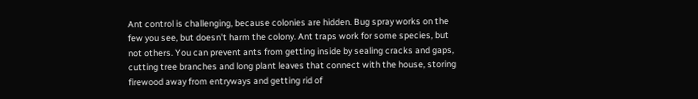Ant control is challenging, because colonies are hidden. Bug spray works on the few you see, but doesn't harm the colony. Ant traps work for some species, but not others. You can prevent ants from getting inside by sealing cracks and gaps, cutting tree branches and long plant leaves that connect with the house, storing firewood away from entryways and getting rid of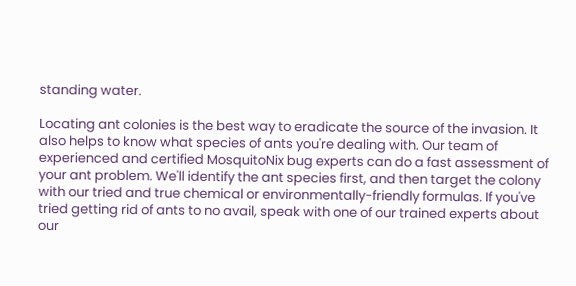standing water.

Locating ant colonies is the best way to eradicate the source of the invasion. It also helps to know what species of ants you're dealing with. Our team of experienced and certified MosquitoNix bug experts can do a fast assessment of your ant problem. We'll identify the ant species first, and then target the colony with our tried and true chemical or environmentally-friendly formulas. If you've tried getting rid of ants to no avail, speak with one of our trained experts about our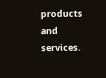products and services.